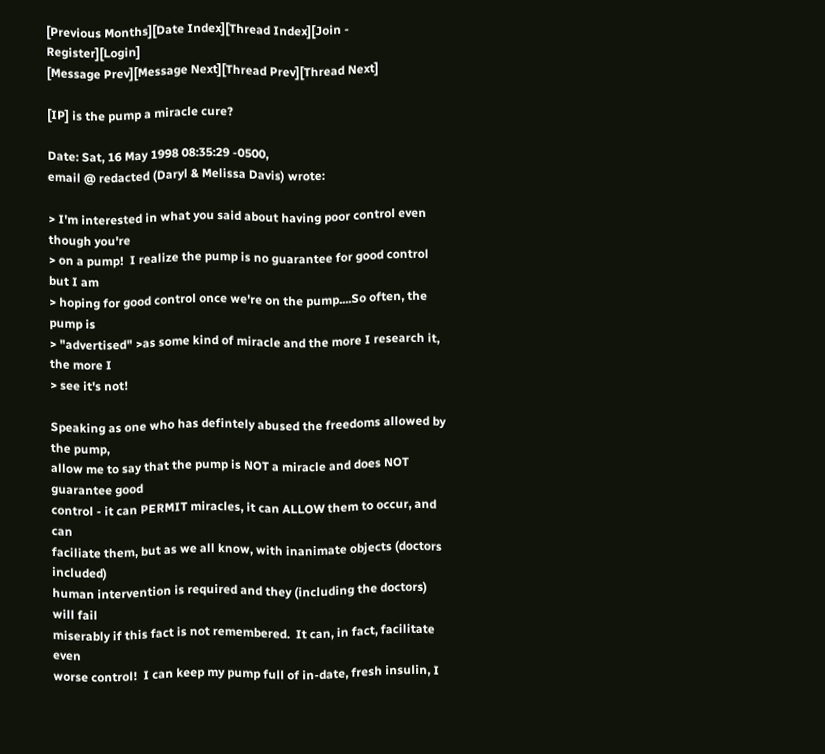[Previous Months][Date Index][Thread Index][Join - Register][Login]
[Message Prev][Message Next][Thread Prev][Thread Next]

[IP] is the pump a miracle cure?

Date: Sat, 16 May 1998 08:35:29 -0500,
email @ redacted (Daryl & Melissa Davis) wrote:

> I'm interested in what you said about having poor control even though you're
> on a pump!  I realize the pump is no guarantee for good control but I am
> hoping for good control once we're on the pump....So often, the pump is
> "advertised" >as some kind of miracle and the more I research it, the more I
> see it's not!

Speaking as one who has defintely abused the freedoms allowed by the pump,
allow me to say that the pump is NOT a miracle and does NOT guarantee good
control - it can PERMIT miracles, it can ALLOW them to occur, and can
faciliate them, but as we all know, with inanimate objects (doctors included)
human intervention is required and they (including the doctors) will fail
miserably if this fact is not remembered.  It can, in fact, facilitate even
worse control!  I can keep my pump full of in-date, fresh insulin, I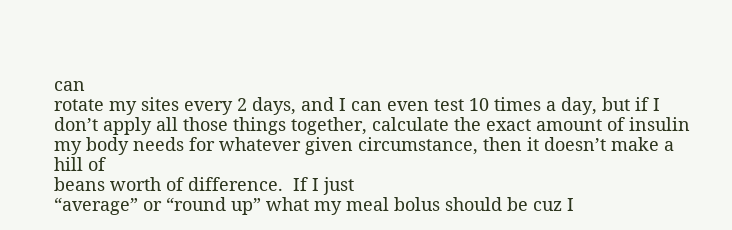can
rotate my sites every 2 days, and I can even test 10 times a day, but if I
don’t apply all those things together, calculate the exact amount of insulin
my body needs for whatever given circumstance, then it doesn’t make a hill of
beans worth of difference.  If I just
“average” or “round up” what my meal bolus should be cuz I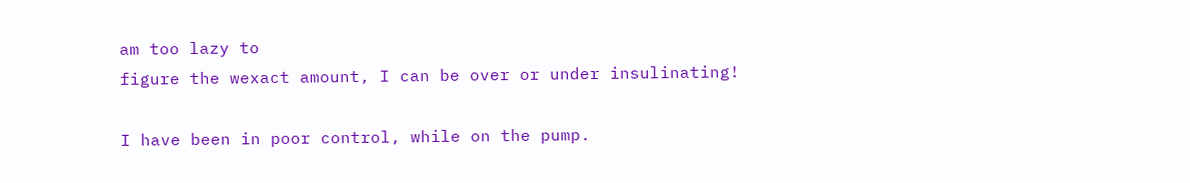am too lazy to
figure the wexact amount, I can be over or under insulinating!

I have been in poor control, while on the pump.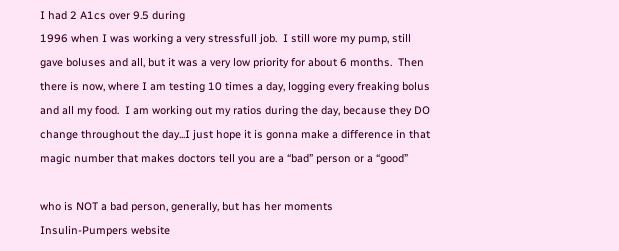I had 2 A1cs over 9.5 during
1996 when I was working a very stressfull job.  I still wore my pump, still
gave boluses and all, but it was a very low priority for about 6 months.  Then
there is now, where I am testing 10 times a day, logging every freaking bolus
and all my food.  I am working out my ratios during the day, because they DO
change throughout the day...I just hope it is gonna make a difference in that
magic number that makes doctors tell you are a “bad” person or a “good”

who is NOT a bad person, generally, but has her moments
Insulin-Pumpers website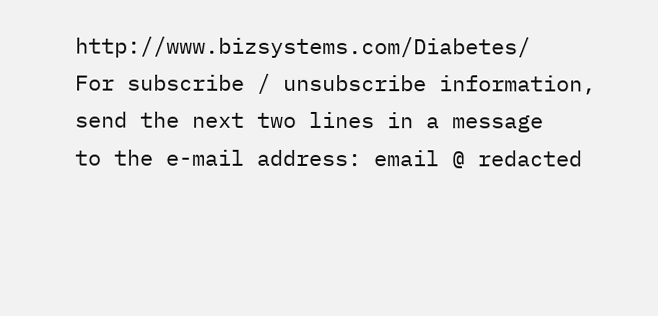http://www.bizsystems.com/Diabetes/
For subscribe / unsubscribe information,
send the next two lines in a message
to the e-mail address: email @ redacted